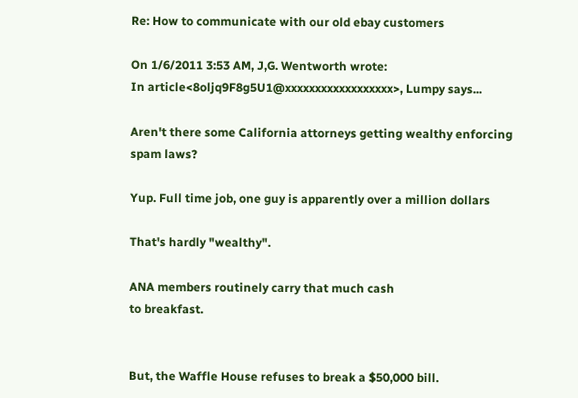Re: How to communicate with our old ebay customers

On 1/6/2011 3:53 AM, J,G. Wentworth wrote:
In article<8oljq9F8g5U1@xxxxxxxxxxxxxxxxxx>, Lumpy says...

Aren't there some California attorneys getting wealthy enforcing
spam laws?

Yup. Full time job, one guy is apparently over a million dollars

That's hardly "wealthy".

ANA members routinely carry that much cash
to breakfast.


But, the Waffle House refuses to break a $50,000 bill.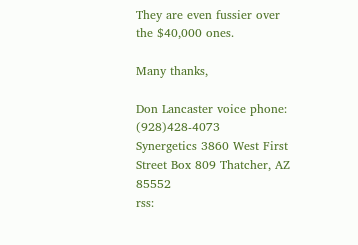They are even fussier over the $40,000 ones.

Many thanks,

Don Lancaster voice phone: (928)428-4073
Synergetics 3860 West First Street Box 809 Thatcher, AZ 85552
rss: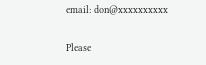email: don@xxxxxxxxxx

Please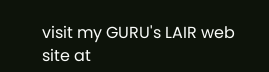visit my GURU's LAIR web site at